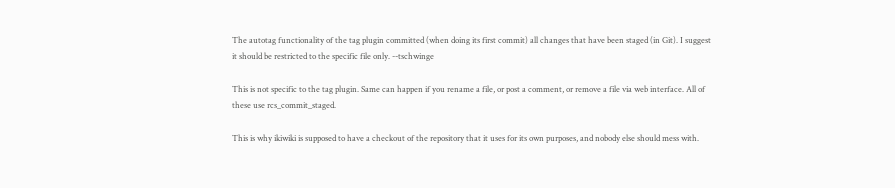The autotag functionality of the tag plugin committed (when doing its first commit) all changes that have been staged (in Git). I suggest it should be restricted to the specific file only. --tschwinge

This is not specific to the tag plugin. Same can happen if you rename a file, or post a comment, or remove a file via web interface. All of these use rcs_commit_staged.

This is why ikiwiki is supposed to have a checkout of the repository that it uses for its own purposes, and nobody else should mess with.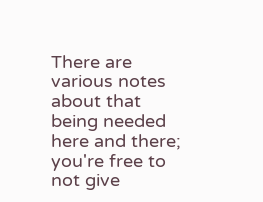There are various notes about that being needed here and there; you're free to not give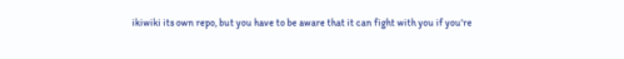ikiwiki its own repo, but you have to be aware that it can fight with you if you're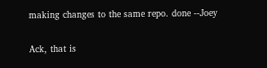making changes to the same repo. done --Joey

Ack, that is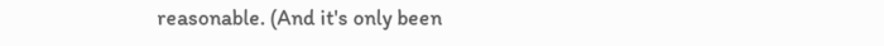reasonable. (And it's only been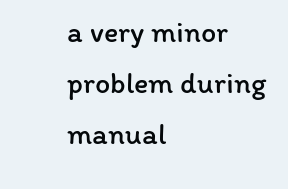a very minor problem during manual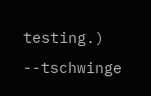testing.) --tschwinge